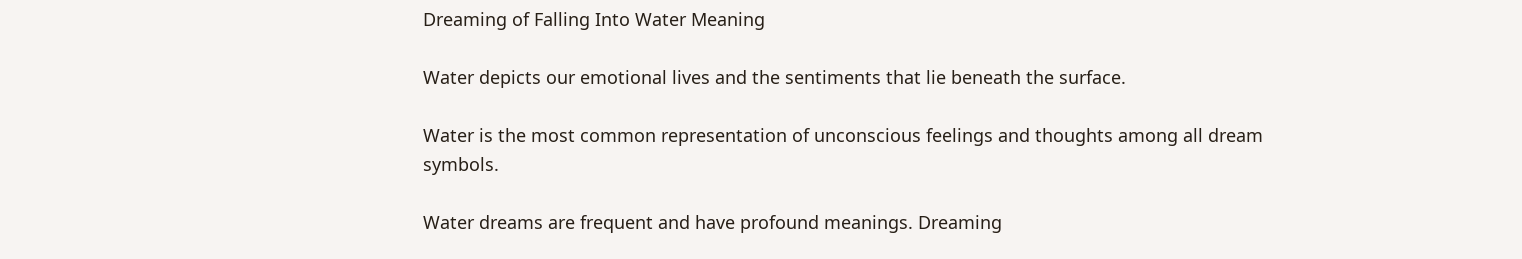Dreaming of Falling Into Water Meaning

Water depicts our emotional lives and the sentiments that lie beneath the surface.

Water is the most common representation of unconscious feelings and thoughts among all dream symbols.

Water dreams are frequent and have profound meanings. Dreaming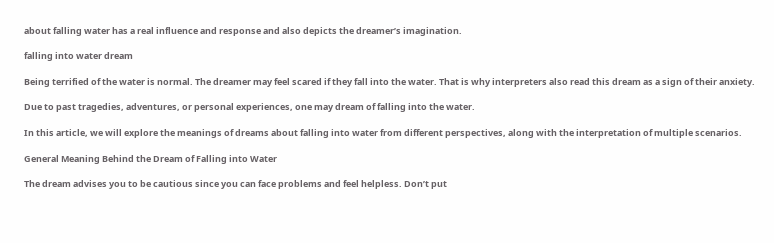about falling water has a real influence and response and also depicts the dreamer’s imagination.

falling into water dream

Being terrified of the water is normal. The dreamer may feel scared if they fall into the water. That is why interpreters also read this dream as a sign of their anxiety.

Due to past tragedies, adventures, or personal experiences, one may dream of falling into the water.

In this article, we will explore the meanings of dreams about falling into water from different perspectives, along with the interpretation of multiple scenarios.

General Meaning Behind the Dream of Falling into Water

The dream advises you to be cautious since you can face problems and feel helpless. Don’t put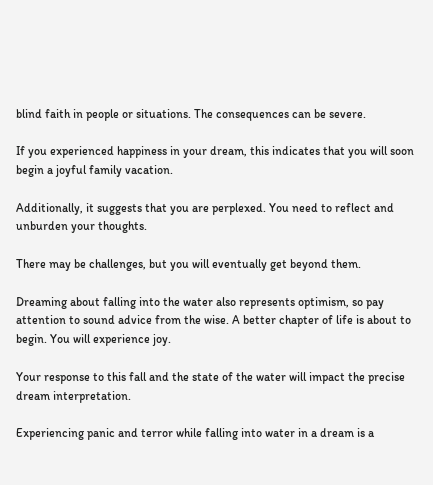blind faith in people or situations. The consequences can be severe.

If you experienced happiness in your dream, this indicates that you will soon begin a joyful family vacation.

Additionally, it suggests that you are perplexed. You need to reflect and unburden your thoughts.

There may be challenges, but you will eventually get beyond them.

Dreaming about falling into the water also represents optimism, so pay attention to sound advice from the wise. A better chapter of life is about to begin. You will experience joy.

Your response to this fall and the state of the water will impact the precise dream interpretation.

Experiencing panic and terror while falling into water in a dream is a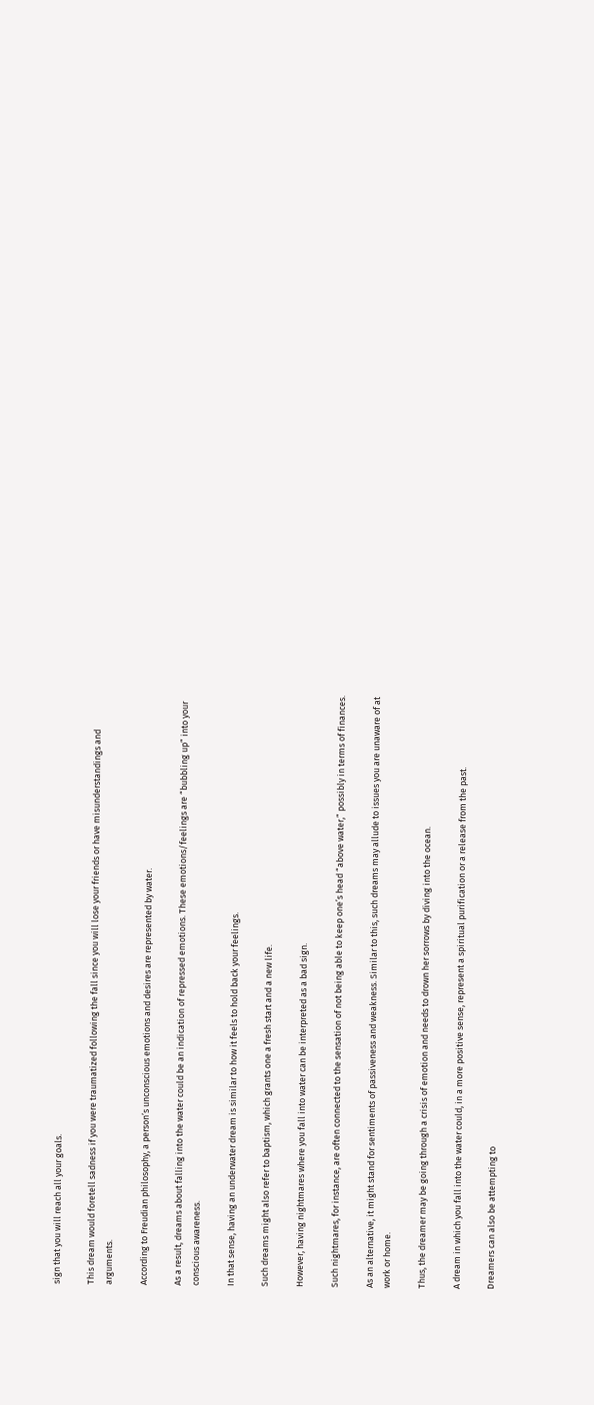sign that you will reach all your goals.

This dream would foretell sadness if you were traumatized following the fall since you will lose your friends or have misunderstandings and arguments.

According to Freudian philosophy, a person’s unconscious emotions and desires are represented by water.

As a result, dreams about falling into the water could be an indication of repressed emotions. These emotions/feelings are “bubbling up” into your conscious awareness.

In that sense, having an underwater dream is similar to how it feels to hold back your feelings.

Such dreams might also refer to baptism, which grants one a fresh start and a new life.

However, having nightmares where you fall into water can be interpreted as a bad sign.

Such nightmares, for instance, are often connected to the sensation of not being able to keep one’s head “above water,” possibly in terms of finances.

As an alternative, it might stand for sentiments of passiveness and weakness. Similar to this, such dreams may allude to issues you are unaware of at work or home.

Thus, the dreamer may be going through a crisis of emotion and needs to drown her sorrows by diving into the ocean.

A dream in which you fall into the water could, in a more positive sense, represent a spiritual purification or a release from the past.

Dreamers can also be attempting to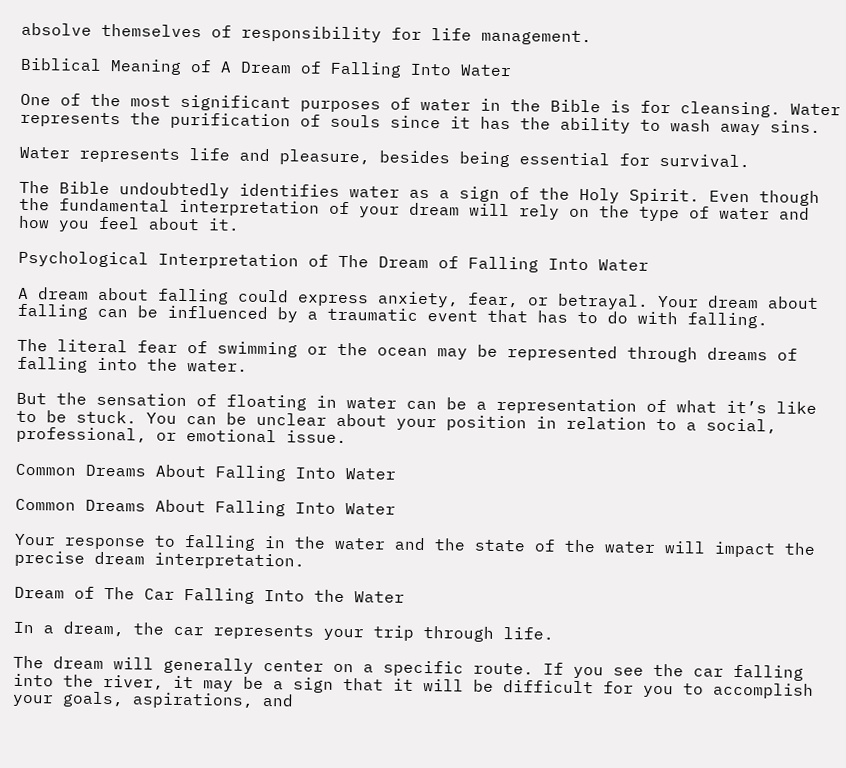absolve themselves of responsibility for life management.

Biblical Meaning of A Dream of Falling Into Water

One of the most significant purposes of water in the Bible is for cleansing. Water represents the purification of souls since it has the ability to wash away sins.

Water represents life and pleasure, besides being essential for survival.

The Bible undoubtedly identifies water as a sign of the Holy Spirit. Even though the fundamental interpretation of your dream will rely on the type of water and how you feel about it.

Psychological Interpretation of The Dream of Falling Into Water

A dream about falling could express anxiety, fear, or betrayal. Your dream about falling can be influenced by a traumatic event that has to do with falling.

The literal fear of swimming or the ocean may be represented through dreams of falling into the water.

But the sensation of floating in water can be a representation of what it’s like to be stuck. You can be unclear about your position in relation to a social, professional, or emotional issue.

Common Dreams About Falling Into Water

Common Dreams About Falling Into Water

Your response to falling in the water and the state of the water will impact the precise dream interpretation.

Dream of The Car Falling Into the Water

In a dream, the car represents your trip through life.

The dream will generally center on a specific route. If you see the car falling into the river, it may be a sign that it will be difficult for you to accomplish your goals, aspirations, and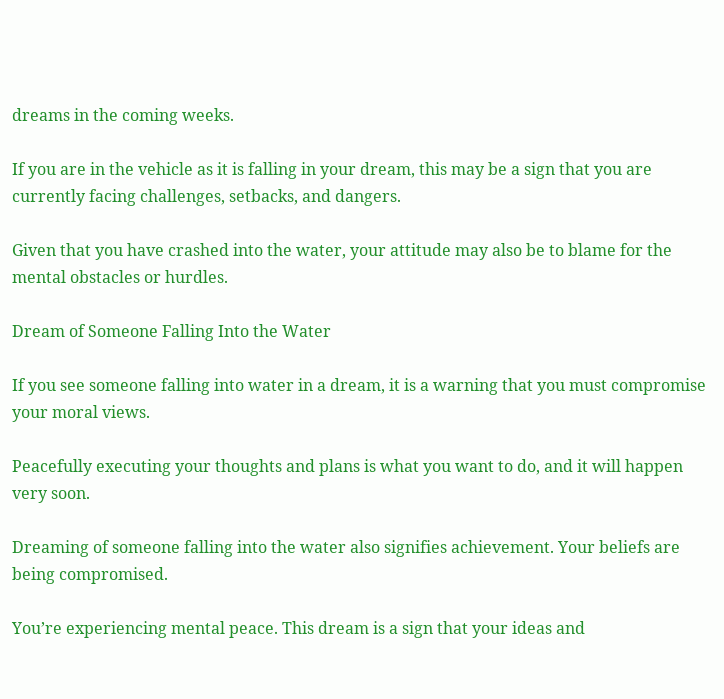dreams in the coming weeks.

If you are in the vehicle as it is falling in your dream, this may be a sign that you are currently facing challenges, setbacks, and dangers.

Given that you have crashed into the water, your attitude may also be to blame for the mental obstacles or hurdles.

Dream of Someone Falling Into the Water

If you see someone falling into water in a dream, it is a warning that you must compromise your moral views.

Peacefully executing your thoughts and plans is what you want to do, and it will happen very soon.

Dreaming of someone falling into the water also signifies achievement. Your beliefs are being compromised.

You’re experiencing mental peace. This dream is a sign that your ideas and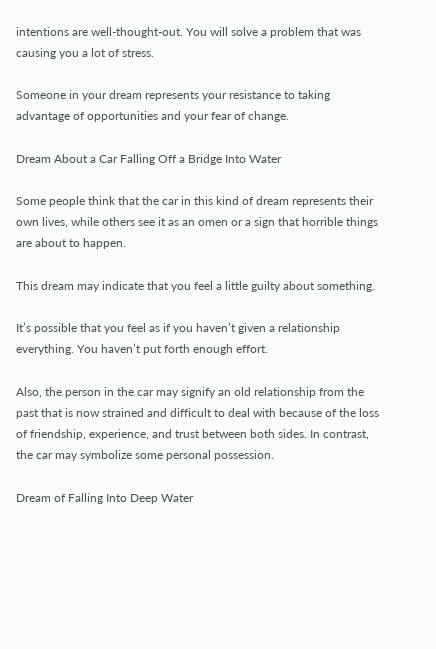intentions are well-thought-out. You will solve a problem that was causing you a lot of stress.

Someone in your dream represents your resistance to taking advantage of opportunities and your fear of change.

Dream About a Car Falling Off a Bridge Into Water

Some people think that the car in this kind of dream represents their own lives, while others see it as an omen or a sign that horrible things are about to happen.

This dream may indicate that you feel a little guilty about something.

It’s possible that you feel as if you haven’t given a relationship everything. You haven’t put forth enough effort.

Also, the person in the car may signify an old relationship from the past that is now strained and difficult to deal with because of the loss of friendship, experience, and trust between both sides. In contrast, the car may symbolize some personal possession.

Dream of Falling Into Deep Water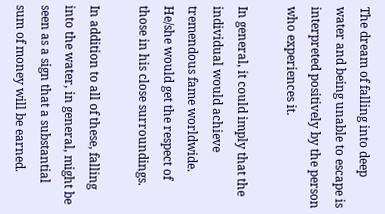The dream of falling into deep water and being unable to escape is interpreted positively by the person who experiences it.

In general, it could imply that the individual would achieve tremendous fame worldwide. He/she would get the respect of those in his close surroundings.

In addition to all of these, falling into the water, in general, might be seen as a sign that a substantial sum of money will be earned.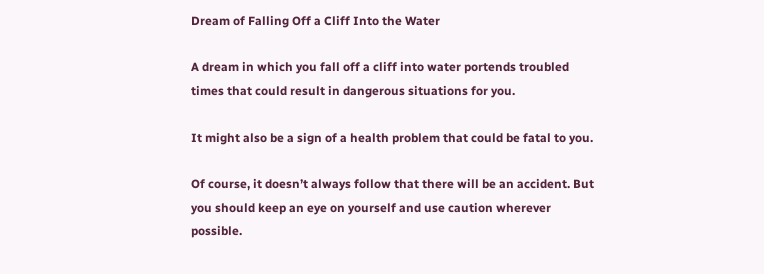Dream of Falling Off a Cliff Into the Water

A dream in which you fall off a cliff into water portends troubled times that could result in dangerous situations for you.

It might also be a sign of a health problem that could be fatal to you.

Of course, it doesn’t always follow that there will be an accident. But you should keep an eye on yourself and use caution wherever possible.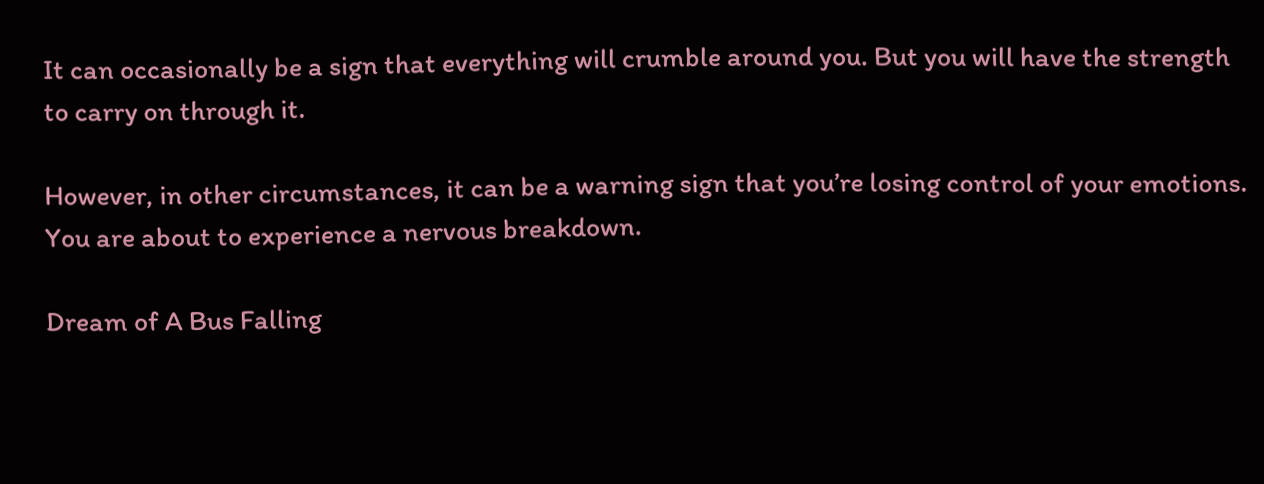It can occasionally be a sign that everything will crumble around you. But you will have the strength to carry on through it.

However, in other circumstances, it can be a warning sign that you’re losing control of your emotions. You are about to experience a nervous breakdown.

Dream of A Bus Falling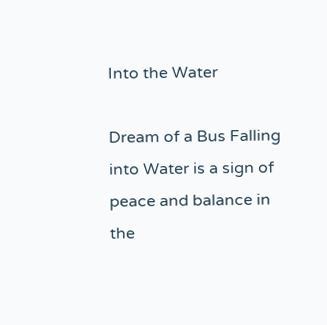Into the Water

Dream of a Bus Falling into Water is a sign of peace and balance in the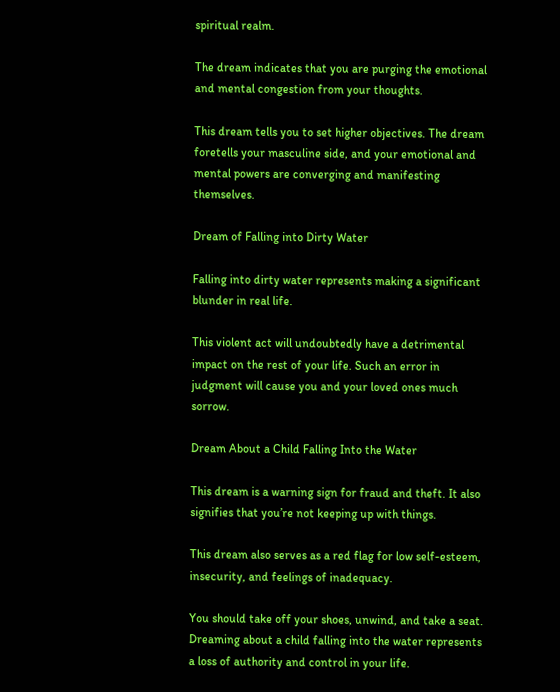spiritual realm.

The dream indicates that you are purging the emotional and mental congestion from your thoughts.

This dream tells you to set higher objectives. The dream foretells your masculine side, and your emotional and mental powers are converging and manifesting themselves.

Dream of Falling into Dirty Water

Falling into dirty water represents making a significant blunder in real life.

This violent act will undoubtedly have a detrimental impact on the rest of your life. Such an error in judgment will cause you and your loved ones much sorrow.

Dream About a Child Falling Into the Water

This dream is a warning sign for fraud and theft. It also signifies that you’re not keeping up with things.

This dream also serves as a red flag for low self-esteem, insecurity, and feelings of inadequacy.

You should take off your shoes, unwind, and take a seat. Dreaming about a child falling into the water represents a loss of authority and control in your life.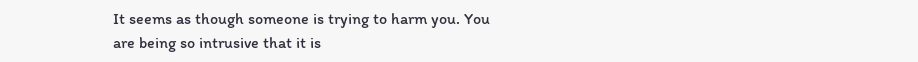It seems as though someone is trying to harm you. You are being so intrusive that it is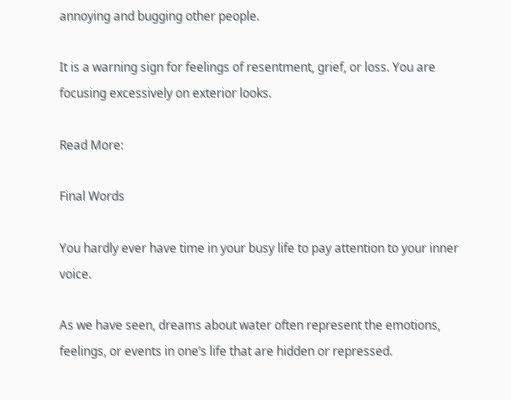annoying and bugging other people.

It is a warning sign for feelings of resentment, grief, or loss. You are focusing excessively on exterior looks.

Read More:

Final Words

You hardly ever have time in your busy life to pay attention to your inner voice.

As we have seen, dreams about water often represent the emotions, feelings, or events in one’s life that are hidden or repressed.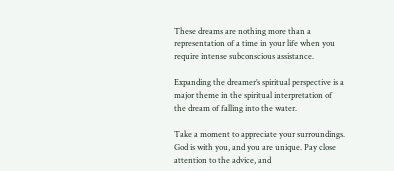These dreams are nothing more than a representation of a time in your life when you require intense subconscious assistance.

Expanding the dreamer’s spiritual perspective is a major theme in the spiritual interpretation of the dream of falling into the water.

Take a moment to appreciate your surroundings. God is with you, and you are unique. Pay close attention to the advice, and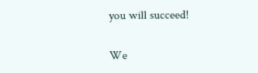you will succeed!

We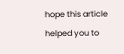hope this article helped you to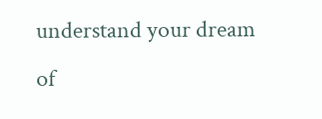understand your dream of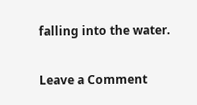falling into the water.

Leave a Comment